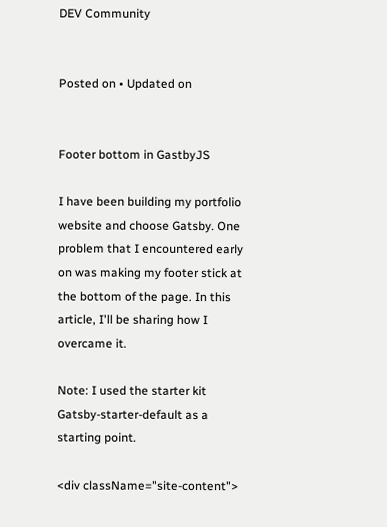DEV Community


Posted on • Updated on


Footer bottom in GastbyJS

I have been building my portfolio website and choose Gatsby. One problem that I encountered early on was making my footer stick at the bottom of the page. In this article, I'll be sharing how I overcame it.

Note: I used the starter kit Gatsby-starter-default as a starting point.

<div className="site-content">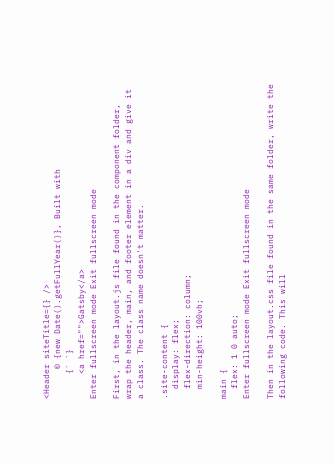<Header siteTitle={} />
      © {new Date().getFullYear()}, Built with
     {` `}
     <a href="">Gatsby</a>
Enter fullscreen mode Exit fullscreen mode

First, in the layout.js file found in the component folder, wrap the header, main, and footer element in a div and give it a class. The class name doesn't matter.

.site-content {
  display: flex;
  flex-direction: column;
  min-height: 100vh;

main {
  flex: 1 0 auto;
Enter fullscreen mode Exit fullscreen mode

Then in the layout.css file found in the same folder, write the following code. This will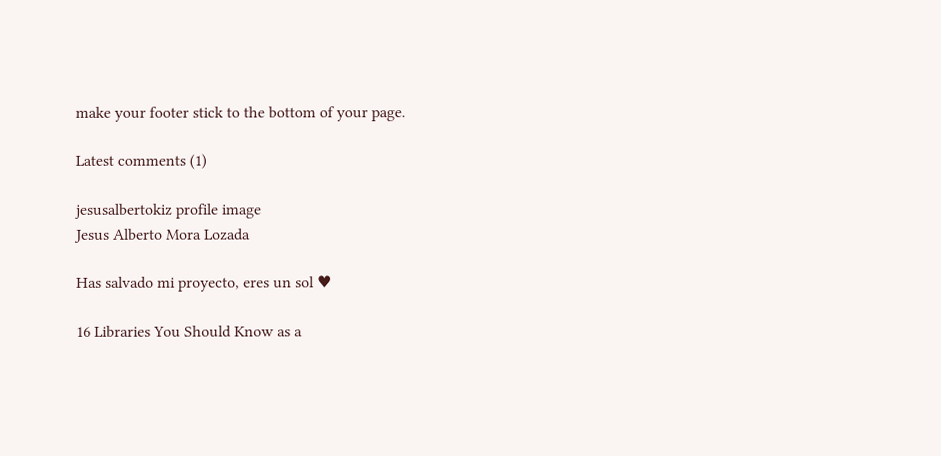make your footer stick to the bottom of your page.

Latest comments (1)

jesusalbertokiz profile image
Jesus Alberto Mora Lozada

Has salvado mi proyecto, eres un sol ♥

16 Libraries You Should Know as a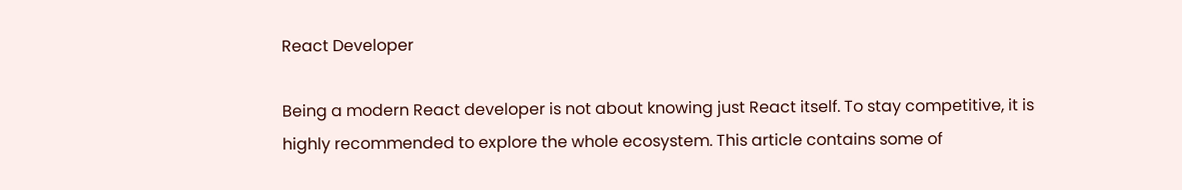React Developer

Being a modern React developer is not about knowing just React itself. To stay competitive, it is highly recommended to explore the whole ecosystem. This article contains some of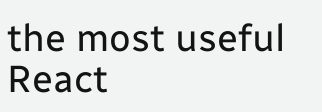the most useful React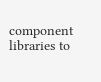component libraries to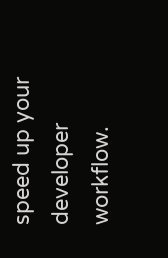speed up your developer workflow.